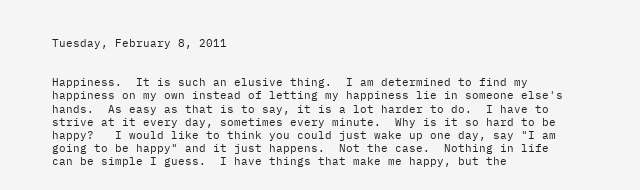Tuesday, February 8, 2011


Happiness.  It is such an elusive thing.  I am determined to find my happiness on my own instead of letting my happiness lie in someone else's hands.  As easy as that is to say, it is a lot harder to do.  I have to strive at it every day, sometimes every minute.  Why is it so hard to be happy?   I would like to think you could just wake up one day, say "I am going to be happy" and it just happens.  Not the case.  Nothing in life can be simple I guess.  I have things that make me happy, but the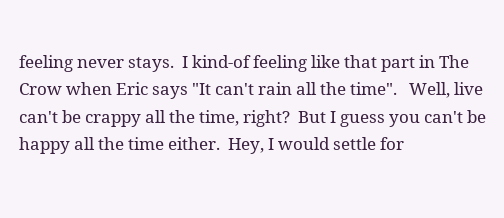feeling never stays.  I kind-of feeling like that part in The Crow when Eric says "It can't rain all the time".   Well, live can't be crappy all the time, right?  But I guess you can't be happy all the time either.  Hey, I would settle for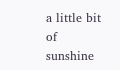a little bit of sunshine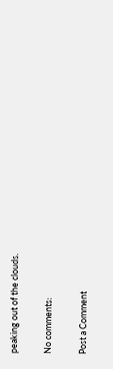peaking out of the clouds.

No comments:

Post a Comment